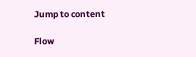Jump to content

Flow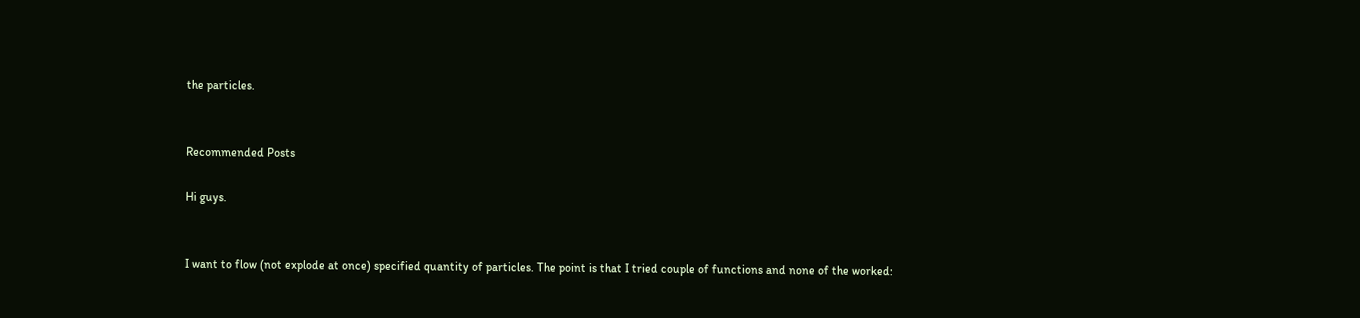the particles.


Recommended Posts

Hi guys.


I want to flow (not explode at once) specified quantity of particles. The point is that I tried couple of functions and none of the worked: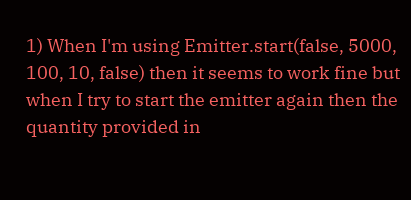1) When I'm using Emitter.start(false, 5000, 100, 10, false) then it seems to work fine but when I try to start the emitter again then the quantity provided in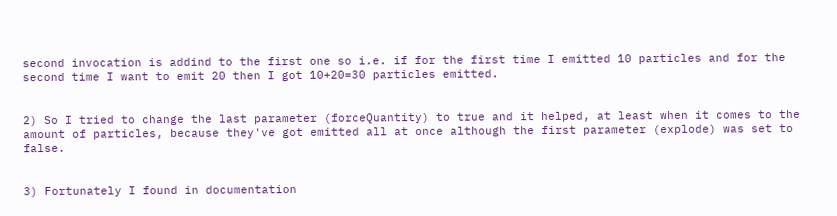second invocation is addind to the first one so i.e. if for the first time I emitted 10 particles and for the second time I want to emit 20 then I got 10+20=30 particles emitted.


2) So I tried to change the last parameter (forceQuantity) to true and it helped, at least when it comes to the amount of particles, because they've got emitted all at once although the first parameter (explode) was set to false.


3) Fortunately I found in documentation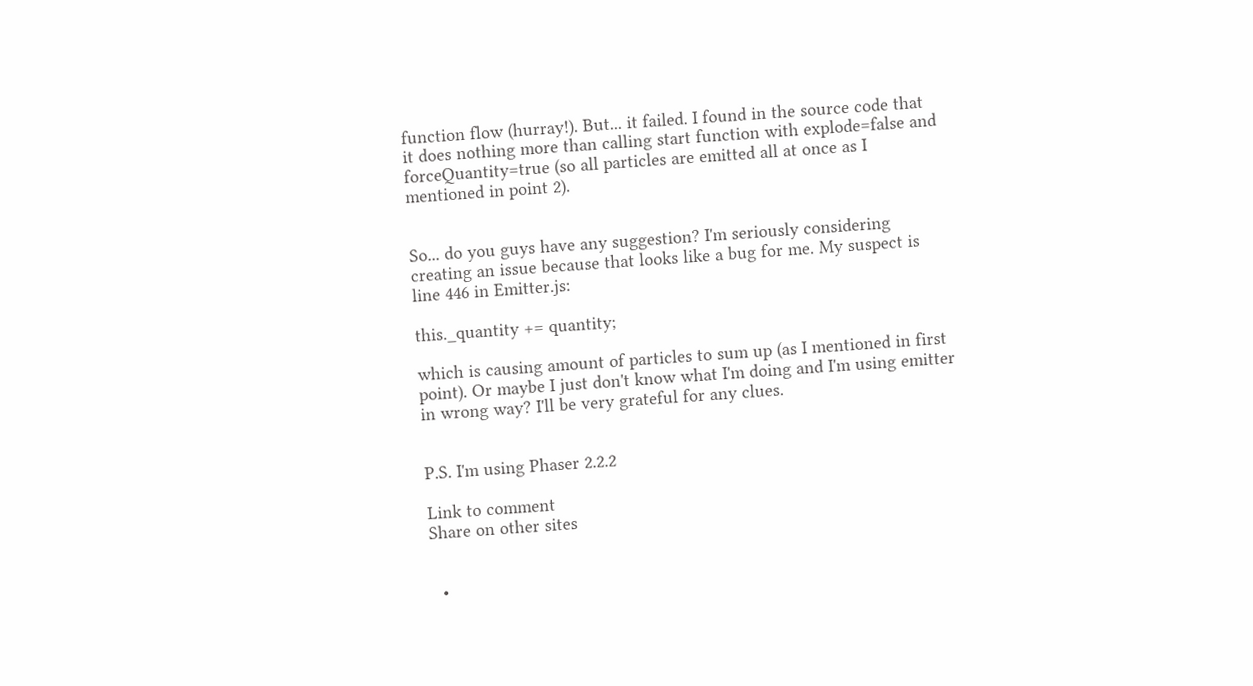function flow (hurray!). But... it failed. I found in the source code that it does nothing more than calling start function with explode=false and forceQuantity=true (so all particles are emitted all at once as I mentioned in point 2).


So... do you guys have any suggestion? I'm seriously considering creating an issue because that looks like a bug for me. My suspect is line 446 in Emitter.js:

this._quantity += quantity;

which is causing amount of particles to sum up (as I mentioned in first point). Or maybe I just don't know what I'm doing and I'm using emitter in wrong way? I'll be very grateful for any clues.


P.S. I'm using Phaser 2.2.2

Link to comment
Share on other sites


  •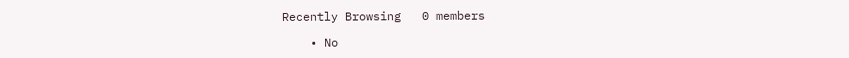Recently Browsing   0 members

    • No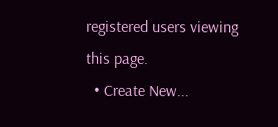registered users viewing this page.
  • Create New...